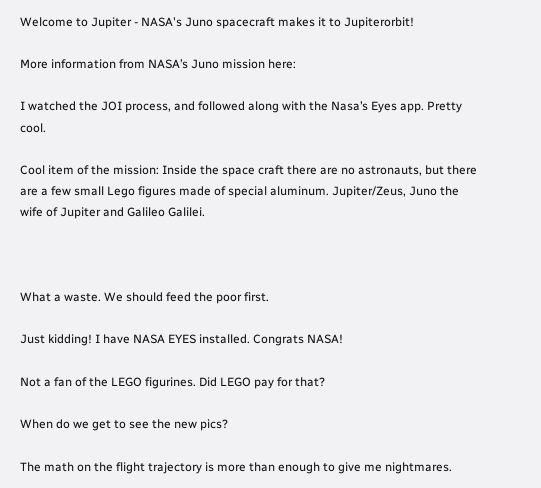Welcome to Jupiter - NASA's Juno spacecraft makes it to Jupiterorbit!

More information from NASA’s Juno mission here:

I watched the JOI process, and followed along with the Nasa’s Eyes app. Pretty cool.

Cool item of the mission: Inside the space craft there are no astronauts, but there are a few small Lego figures made of special aluminum. Jupiter/Zeus, Juno the wife of Jupiter and Galileo Galilei.



What a waste. We should feed the poor first.

Just kidding! I have NASA EYES installed. Congrats NASA!

Not a fan of the LEGO figurines. Did LEGO pay for that?

When do we get to see the new pics?

The math on the flight trajectory is more than enough to give me nightmares.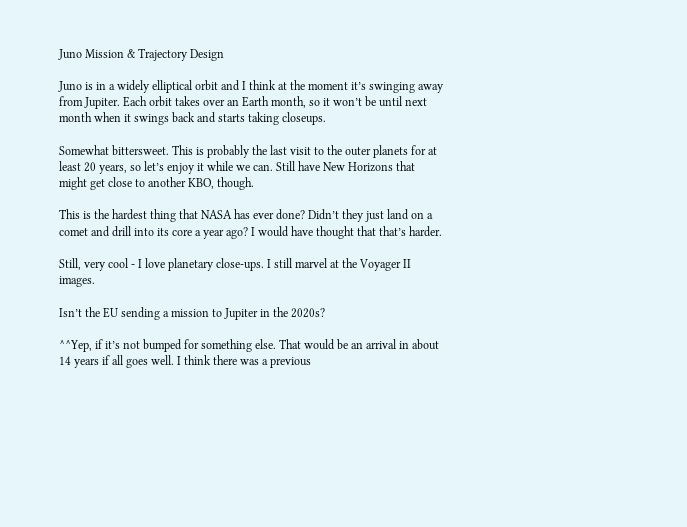Juno Mission & Trajectory Design

Juno is in a widely elliptical orbit and I think at the moment it’s swinging away from Jupiter. Each orbit takes over an Earth month, so it won’t be until next month when it swings back and starts taking closeups.

Somewhat bittersweet. This is probably the last visit to the outer planets for at least 20 years, so let’s enjoy it while we can. Still have New Horizons that might get close to another KBO, though.

This is the hardest thing that NASA has ever done? Didn’t they just land on a comet and drill into its core a year ago? I would have thought that that’s harder.

Still, very cool - I love planetary close-ups. I still marvel at the Voyager II images.

Isn’t the EU sending a mission to Jupiter in the 2020s?

^^Yep, if it’s not bumped for something else. That would be an arrival in about 14 years if all goes well. I think there was a previous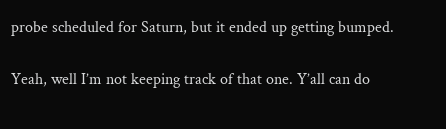probe scheduled for Saturn, but it ended up getting bumped.

Yeah, well I’m not keeping track of that one. Y’all can do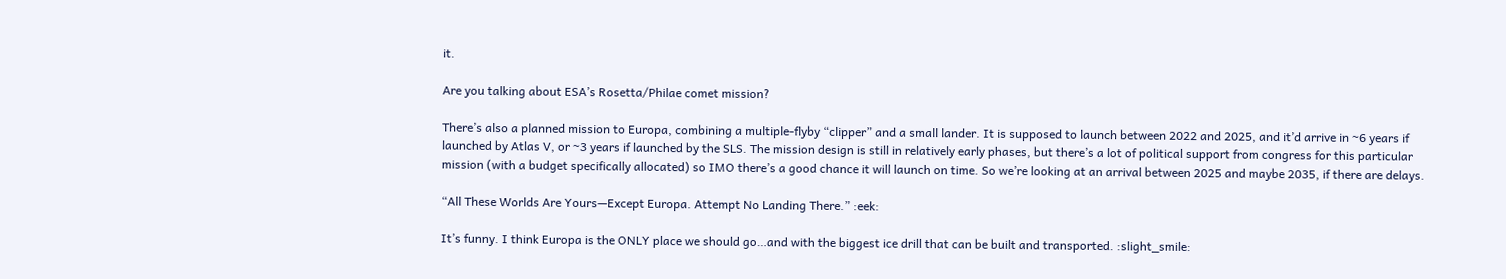it.

Are you talking about ESA’s Rosetta/Philae comet mission?

There’s also a planned mission to Europa, combining a multiple-flyby “clipper” and a small lander. It is supposed to launch between 2022 and 2025, and it’d arrive in ~6 years if launched by Atlas V, or ~3 years if launched by the SLS. The mission design is still in relatively early phases, but there’s a lot of political support from congress for this particular mission (with a budget specifically allocated) so IMO there’s a good chance it will launch on time. So we’re looking at an arrival between 2025 and maybe 2035, if there are delays.

“All These Worlds Are Yours—Except Europa. Attempt No Landing There.” :eek:

It’s funny. I think Europa is the ONLY place we should go…and with the biggest ice drill that can be built and transported. :slight_smile: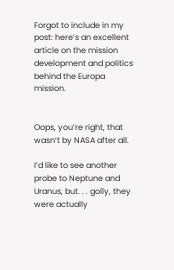Forgot to include in my post: here’s an excellent article on the mission development and politics behind the Europa mission.


Oops, you’re right, that wasn’t by NASA after all.

I’d like to see another probe to Neptune and Uranus, but. . . golly, they were actually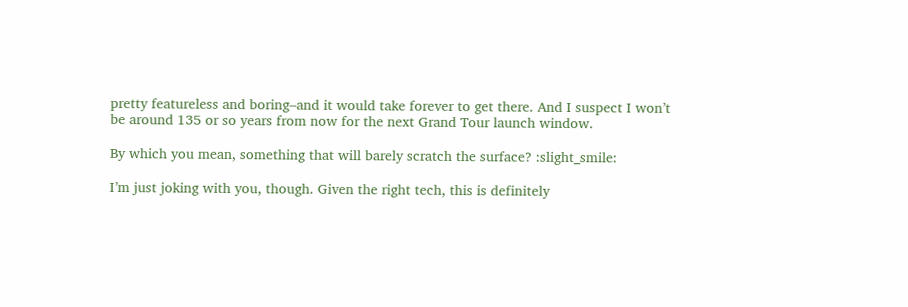pretty featureless and boring–and it would take forever to get there. And I suspect I won’t be around 135 or so years from now for the next Grand Tour launch window.

By which you mean, something that will barely scratch the surface? :slight_smile:

I’m just joking with you, though. Given the right tech, this is definitely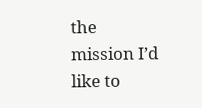the mission I’d like to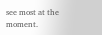see most at the moment.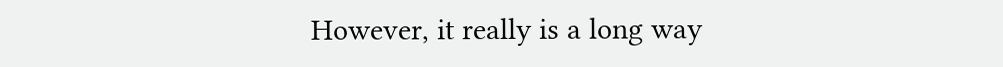However, it really is a long way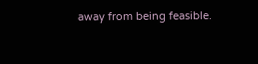away from being feasible.